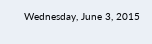Wednesday, June 3, 2015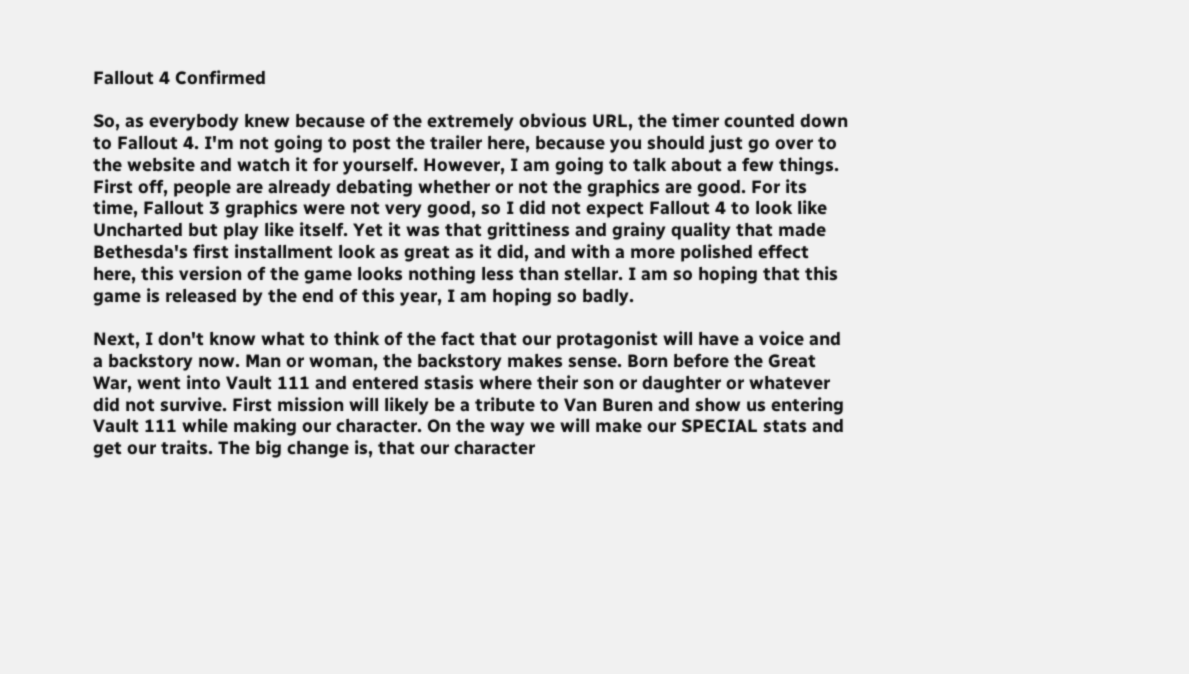Fallout 4 Confirmed

So, as everybody knew because of the extremely obvious URL, the timer counted down to Fallout 4. I'm not going to post the trailer here, because you should just go over to the website and watch it for yourself. However, I am going to talk about a few things. First off, people are already debating whether or not the graphics are good. For its time, Fallout 3 graphics were not very good, so I did not expect Fallout 4 to look like Uncharted but play like itself. Yet it was that grittiness and grainy quality that made Bethesda's first installment look as great as it did, and with a more polished effect here, this version of the game looks nothing less than stellar. I am so hoping that this game is released by the end of this year, I am hoping so badly.

Next, I don't know what to think of the fact that our protagonist will have a voice and a backstory now. Man or woman, the backstory makes sense. Born before the Great War, went into Vault 111 and entered stasis where their son or daughter or whatever did not survive. First mission will likely be a tribute to Van Buren and show us entering Vault 111 while making our character. On the way we will make our SPECIAL stats and get our traits. The big change is, that our character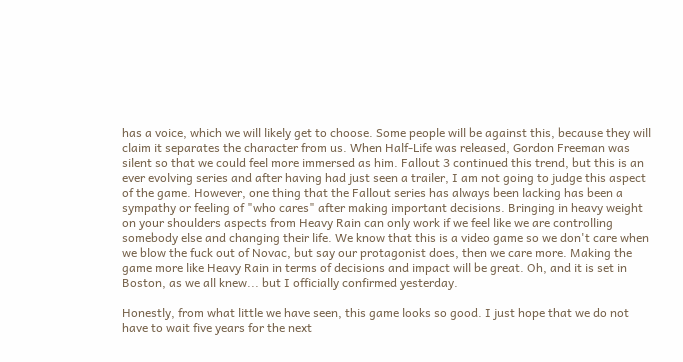has a voice, which we will likely get to choose. Some people will be against this, because they will claim it separates the character from us. When Half-Life was released, Gordon Freeman was silent so that we could feel more immersed as him. Fallout 3 continued this trend, but this is an ever evolving series and after having had just seen a trailer, I am not going to judge this aspect of the game. However, one thing that the Fallout series has always been lacking has been a sympathy or feeling of "who cares" after making important decisions. Bringing in heavy weight on your shoulders aspects from Heavy Rain can only work if we feel like we are controlling somebody else and changing their life. We know that this is a video game so we don't care when we blow the fuck out of Novac, but say our protagonist does, then we care more. Making the game more like Heavy Rain in terms of decisions and impact will be great. Oh, and it is set in Boston, as we all knew... but I officially confirmed yesterday.

Honestly, from what little we have seen, this game looks so good. I just hope that we do not have to wait five years for the next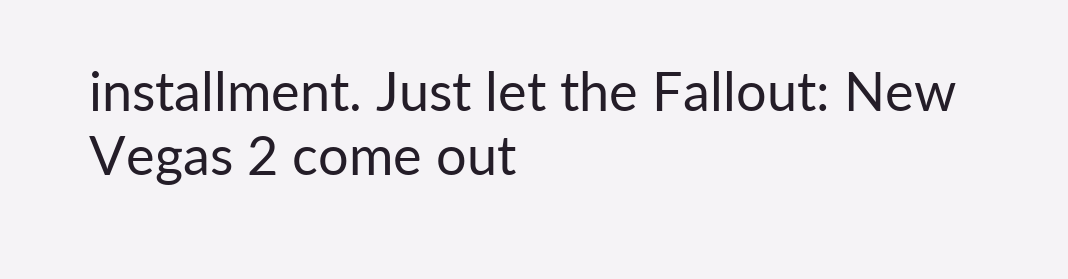installment. Just let the Fallout: New Vegas 2 come out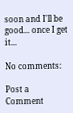soon and I'll be good... once I get it...

No comments:

Post a Comment